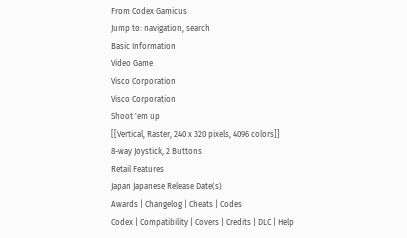From Codex Gamicus
Jump to: navigation, search
Basic Information
Video Game
Visco Corporation
Visco Corporation
Shoot 'em up
[[Vertical, Raster, 240 x 320 pixels, 4096 colors]]
8-way Joystick, 2 Buttons
Retail Features
Japan Japanese Release Date(s)
Awards | Changelog | Cheats | Codes
Codex | Compatibility | Covers | Credits | DLC | Help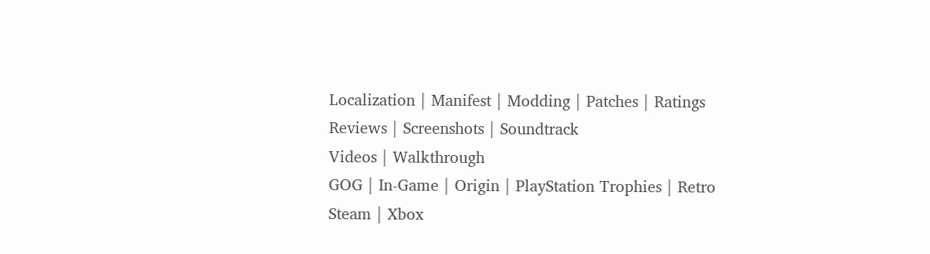Localization | Manifest | Modding | Patches | Ratings
Reviews | Screenshots | Soundtrack
Videos | Walkthrough
GOG | In-Game | Origin | PlayStation Trophies | Retro
Steam | Xbox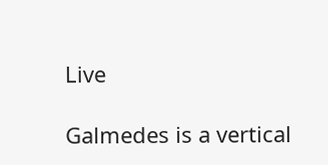Live

Galmedes is a vertical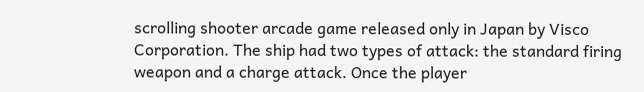scrolling shooter arcade game released only in Japan by Visco Corporation. The ship had two types of attack: the standard firing weapon and a charge attack. Once the player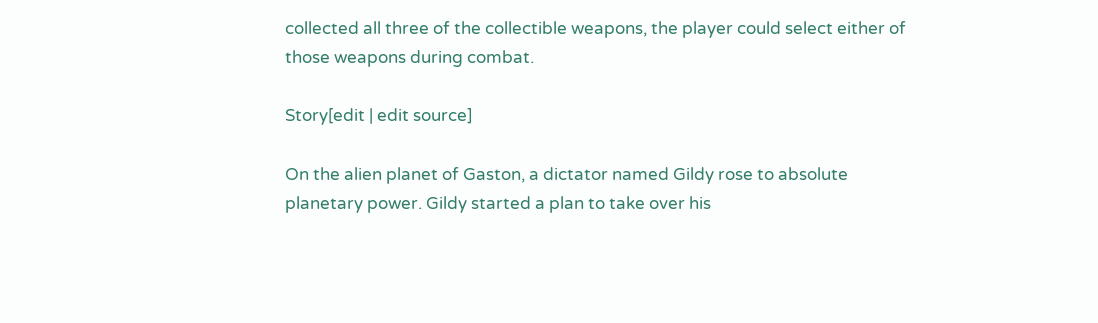collected all three of the collectible weapons, the player could select either of those weapons during combat.

Story[edit | edit source]

On the alien planet of Gaston, a dictator named Gildy rose to absolute planetary power. Gildy started a plan to take over his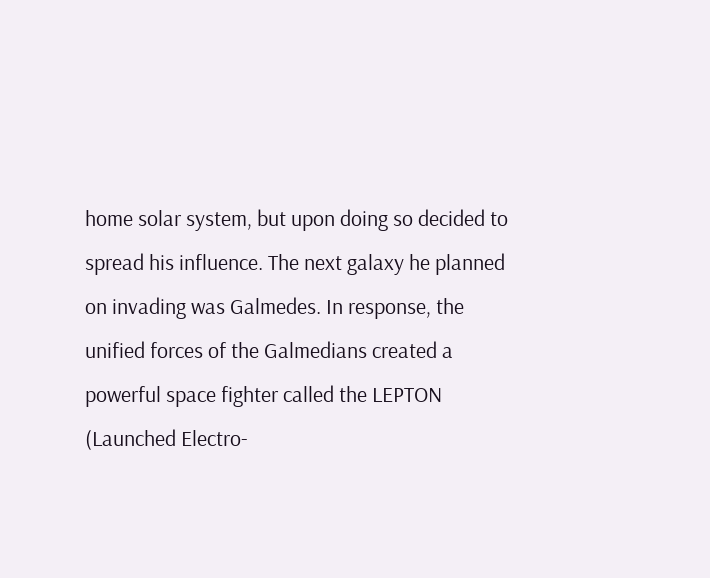home solar system, but upon doing so decided to spread his influence. The next galaxy he planned on invading was Galmedes. In response, the unified forces of the Galmedians created a powerful space fighter called the LEPTON (Launched Electro-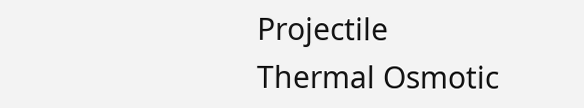Projectile Thermal Osmotic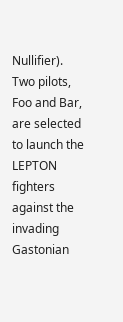Nullifier). Two pilots, Foo and Bar, are selected to launch the LEPTON fighters against the invading Gastonian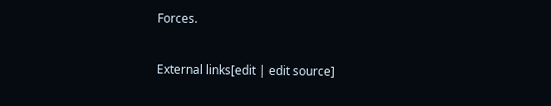Forces.

External links[edit | edit source]